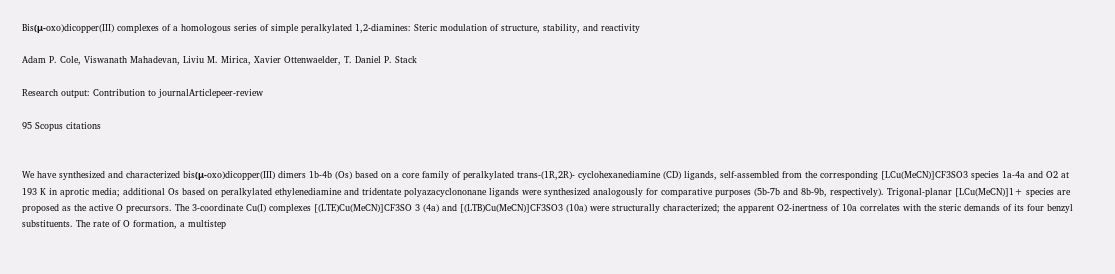Bis(μ-oxo)dicopper(III) complexes of a homologous series of simple peralkylated 1,2-diamines: Steric modulation of structure, stability, and reactivity

Adam P. Cole, Viswanath Mahadevan, Liviu M. Mirica, Xavier Ottenwaelder, T. Daniel P. Stack

Research output: Contribution to journalArticlepeer-review

95 Scopus citations


We have synthesized and characterized bis(μ-oxo)dicopper(III) dimers 1b-4b (Os) based on a core family of peralkylated trans-(1R,2R)- cyclohexanediamine (CD) ligands, self-assembled from the corresponding [LCu(MeCN)]CF3SO3 species 1a-4a and O2 at 193 K in aprotic media; additional Os based on peralkylated ethylenediamine and tridentate polyazacyclononane ligands were synthesized analogously for comparative purposes (5b-7b and 8b-9b, respectively). Trigonal-planar [LCu(MeCN)]1+ species are proposed as the active O precursors. The 3-coordinate Cu(I) complexes [(LTE)Cu(MeCN)]CF3SO 3 (4a) and [(LTB)Cu(MeCN)]CF3SO3 (10a) were structurally characterized; the apparent O2-inertness of 10a correlates with the steric demands of its four benzyl substituents. The rate of O formation, a multistep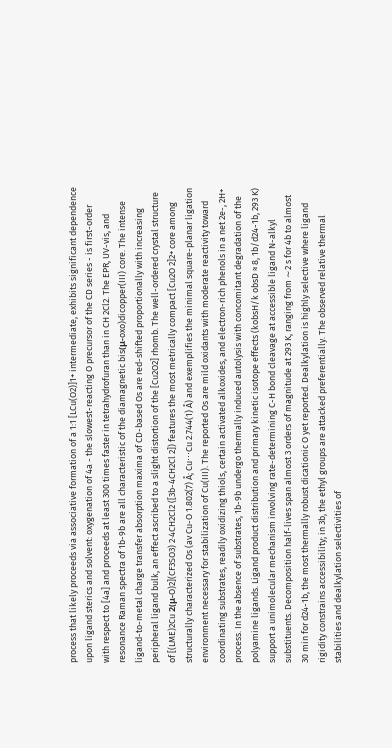process that likely proceeds via associative formation of a 1:1 [LCu(O2)]1+ intermediate, exhibits significant dependence upon ligand sterics and solvent: oxygenation of 4a - the slowest-reacting O precursor of the CD series - is first-order with respect to [4a] and proceeds at least 300 times faster in tetrahydrofuran than in CH 2Cl2. The EPR, UV-vis, and resonance Raman spectra of 1b-9b are all characteristic of the diamagnetic bis(μ-oxo)dicopper(III) core. The intense ligand-to-metal charge transfer absorption maxima of CD-based Os are red-shifted proportionally with increasing peripheral ligand bulk, an effect ascribed to a slight distortion of the [Cu2O2] rhomb. The well-ordered crystal structure of [(LME)2Cu 2(μ-O)2](CF3SO3) 2·4CH2Cl2 ([3b-4CH2Cl 2]) features the most metrically compact [Cu2O 2]2+ core among structurally characterized Os (av Cu-O 1.802(7) Å; Cu⋯Cu 2.744(1) Å) and exemplifies the minimal square-planar ligation environment necessary for stabilization of Cu(III). The reported Os are mild oxidants with moderate reactivity toward coordinating substrates, readily oxidizing thiols, certain activated alkoxides, and electron-rich phenols in a net 2e-, 2H+ process. In the absence of substrates, 1b-9b undergo thermally induced autolysis with concomitant degradation of the polyamine ligands. Ligand product distribution and primary kinetic isotope effects (kobsH/k obsD ≈ 8, 1b/d24-1b, 293 K) support a unimolecular mechanism involving rate-determining C-H bond cleavage at accessible ligand N-alkyl substituents. Decomposition half-lives span almost 3 orders of magnitude at 293 K, ranging from ∼2 s for 4b to almost 30 min for d24-1b, the most thermally robust dicationic O yet reported. Dealkylation is highly selective where ligand rigidity constrains accessibility; in 3b, the ethyl groups are attacked preferentially. The observed relative thermal stabilities and dealkylation selectivities of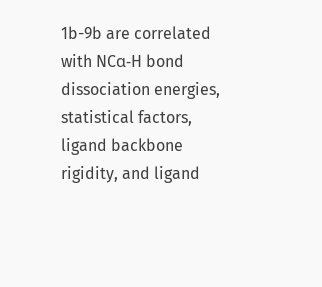1b-9b are correlated with NCα-H bond dissociation energies, statistical factors, ligand backbone rigidity, and ligand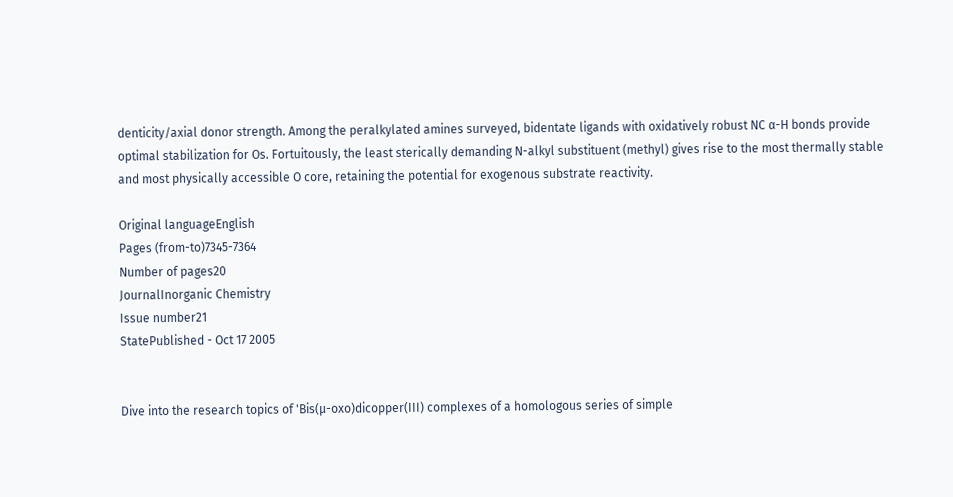denticity/axial donor strength. Among the peralkylated amines surveyed, bidentate ligands with oxidatively robust NC α-H bonds provide optimal stabilization for Os. Fortuitously, the least sterically demanding N-alkyl substituent (methyl) gives rise to the most thermally stable and most physically accessible O core, retaining the potential for exogenous substrate reactivity.

Original languageEnglish
Pages (from-to)7345-7364
Number of pages20
JournalInorganic Chemistry
Issue number21
StatePublished - Oct 17 2005


Dive into the research topics of 'Bis(μ-oxo)dicopper(III) complexes of a homologous series of simple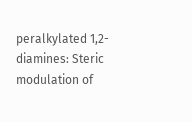peralkylated 1,2-diamines: Steric modulation of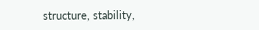structure, stability,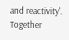and reactivity'. Together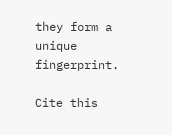they form a unique fingerprint.

Cite this